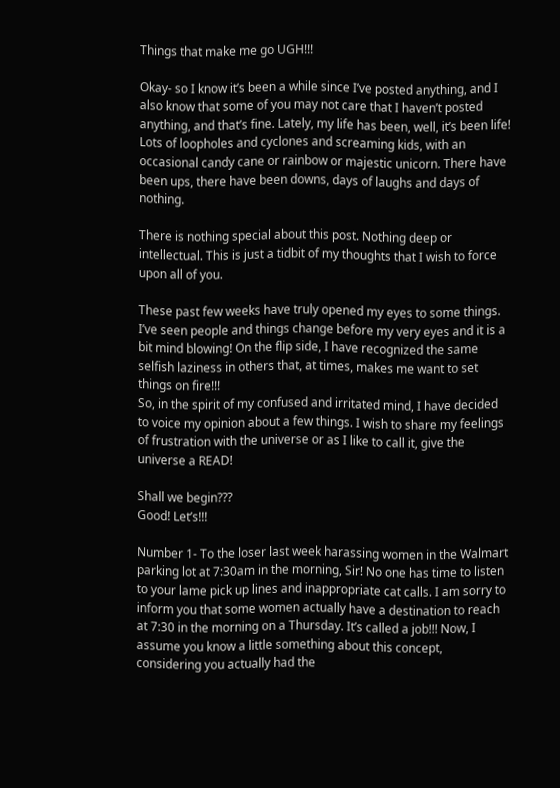Things that make me go UGH!!!

Okay- so I know it’s been a while since I’ve posted anything, and I also know that some of you may not care that I haven’t posted anything, and that’s fine. Lately, my life has been, well, it’s been life! Lots of loopholes and cyclones and screaming kids, with an occasional candy cane or rainbow or majestic unicorn. There have been ups, there have been downs, days of laughs and days of nothing.

There is nothing special about this post. Nothing deep or intellectual. This is just a tidbit of my thoughts that I wish to force upon all of you.

These past few weeks have truly opened my eyes to some things. I’ve seen people and things change before my very eyes and it is a bit mind blowing! On the flip side, I have recognized the same selfish laziness in others that, at times, makes me want to set things on fire!!!
So, in the spirit of my confused and irritated mind, I have decided to voice my opinion about a few things. I wish to share my feelings of frustration with the universe or as I like to call it, give the universe a READ!

Shall we begin???
Good! Let’s!!!

Number 1- To the loser last week harassing women in the Walmart parking lot at 7:30am in the morning, Sir! No one has time to listen to your lame pick up lines and inappropriate cat calls. I am sorry to inform you that some women actually have a destination to reach at 7:30 in the morning on a Thursday. It’s called a job!!! Now, I assume you know a little something about this concept, considering you actually had the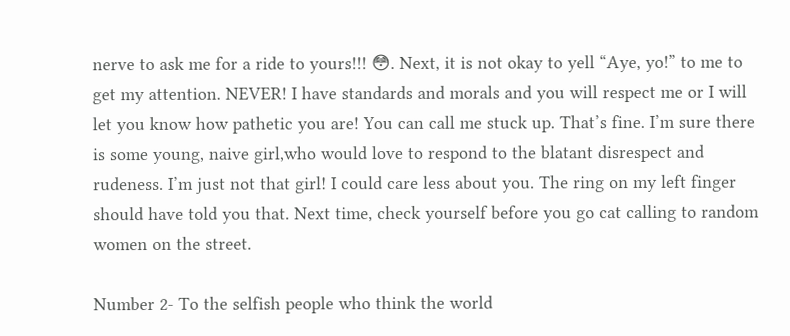nerve to ask me for a ride to yours!!! 😳. Next, it is not okay to yell “Aye, yo!” to me to get my attention. NEVER! I have standards and morals and you will respect me or I will let you know how pathetic you are! You can call me stuck up. That’s fine. I’m sure there is some young, naive girl,who would love to respond to the blatant disrespect and rudeness. I’m just not that girl! I could care less about you. The ring on my left finger should have told you that. Next time, check yourself before you go cat calling to random women on the street.

Number 2- To the selfish people who think the world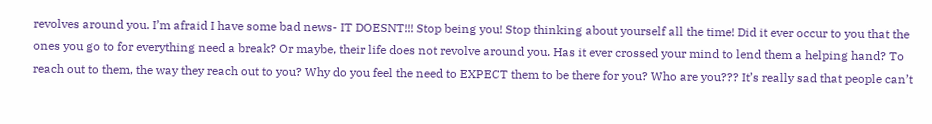revolves around you. I’m afraid I have some bad news- IT DOESNT!!! Stop being you! Stop thinking about yourself all the time! Did it ever occur to you that the ones you go to for everything need a break? Or maybe, their life does not revolve around you. Has it ever crossed your mind to lend them a helping hand? To reach out to them, the way they reach out to you? Why do you feel the need to EXPECT them to be there for you? Who are you??? It’s really sad that people can’t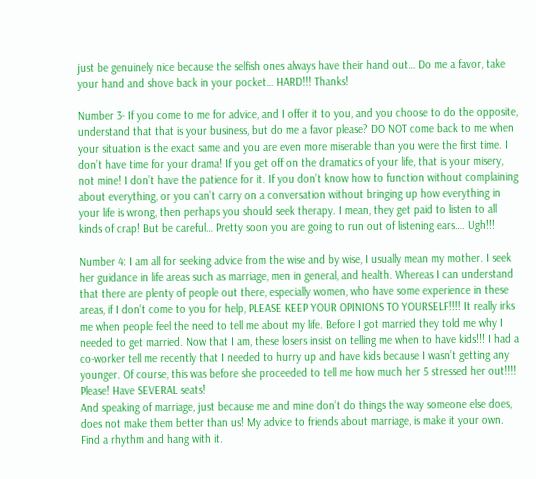just be genuinely nice because the selfish ones always have their hand out… Do me a favor, take your hand and shove back in your pocket… HARD!!! Thanks!

Number 3- If you come to me for advice, and I offer it to you, and you choose to do the opposite, understand that that is your business, but do me a favor please? DO NOT come back to me when your situation is the exact same and you are even more miserable than you were the first time. I don’t have time for your drama! If you get off on the dramatics of your life, that is your misery, not mine! I don’t have the patience for it. If you don’t know how to function without complaining about everything, or you can’t carry on a conversation without bringing up how everything in your life is wrong, then perhaps you should seek therapy. I mean, they get paid to listen to all kinds of crap! But be careful… Pretty soon you are going to run out of listening ears…. Ugh!!!

Number 4: I am all for seeking advice from the wise and by wise, I usually mean my mother. I seek her guidance in life areas such as marriage, men in general, and health. Whereas I can understand that there are plenty of people out there, especially women, who have some experience in these areas, if I don’t come to you for help, PLEASE KEEP YOUR OPINIONS TO YOURSELF!!!! It really irks me when people feel the need to tell me about my life. Before I got married they told me why I needed to get married. Now that I am, these losers insist on telling me when to have kids!!! I had a co-worker tell me recently that I needed to hurry up and have kids because I wasn’t getting any younger. Of course, this was before she proceeded to tell me how much her 5 stressed her out!!!! Please! Have SEVERAL seats!
And speaking of marriage, just because me and mine don’t do things the way someone else does, does not make them better than us! My advice to friends about marriage, is make it your own. Find a rhythm and hang with it.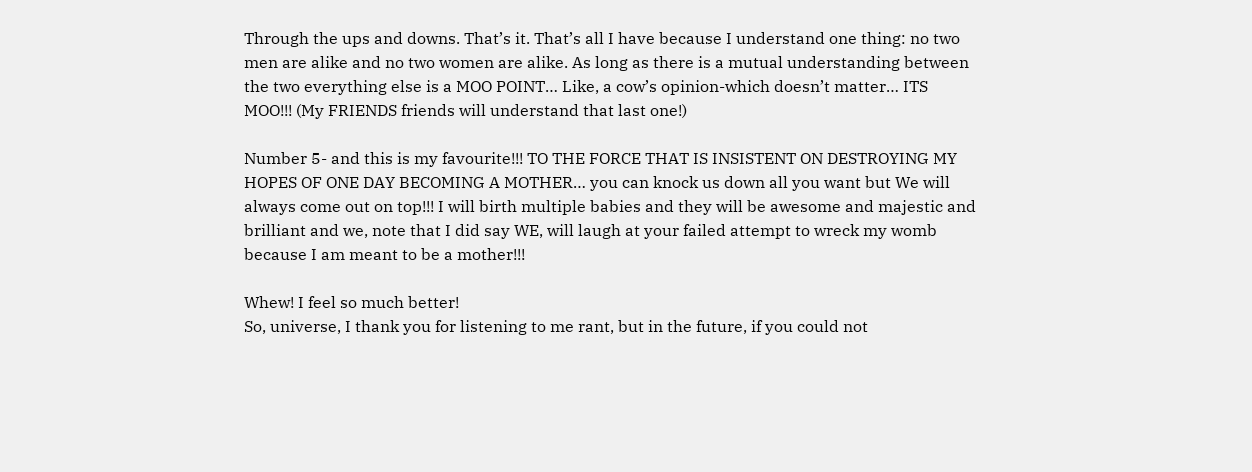Through the ups and downs. That’s it. That’s all I have because I understand one thing: no two men are alike and no two women are alike. As long as there is a mutual understanding between the two everything else is a MOO POINT… Like, a cow’s opinion-which doesn’t matter… ITS MOO!!! (My FRIENDS friends will understand that last one!)

Number 5- and this is my favourite!!! TO THE FORCE THAT IS INSISTENT ON DESTROYING MY HOPES OF ONE DAY BECOMING A MOTHER… you can knock us down all you want but We will always come out on top!!! I will birth multiple babies and they will be awesome and majestic and brilliant and we, note that I did say WE, will laugh at your failed attempt to wreck my womb because I am meant to be a mother!!!

Whew! I feel so much better!
So, universe, I thank you for listening to me rant, but in the future, if you could not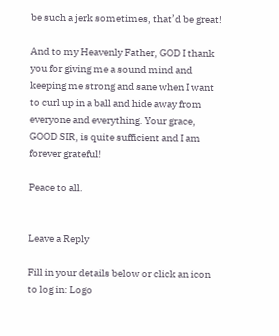be such a jerk sometimes, that’d be great!

And to my Heavenly Father, GOD I thank you for giving me a sound mind and keeping me strong and sane when I want to curl up in a ball and hide away from everyone and everything. Your grace, GOOD SIR, is quite sufficient and I am forever grateful!

Peace to all.


Leave a Reply

Fill in your details below or click an icon to log in: Logo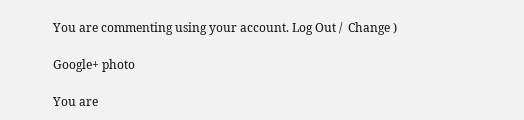You are commenting using your account. Log Out /  Change )

Google+ photo

You are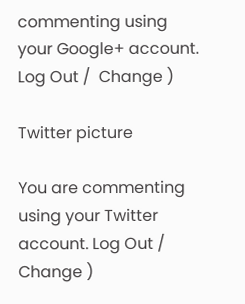commenting using your Google+ account. Log Out /  Change )

Twitter picture

You are commenting using your Twitter account. Log Out /  Change )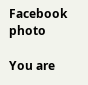Facebook photo

You are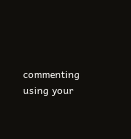commenting using your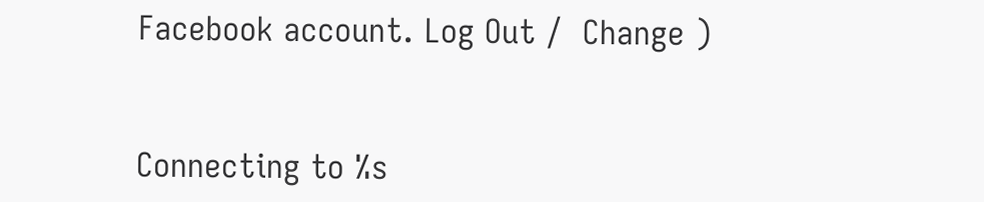Facebook account. Log Out /  Change )


Connecting to %s